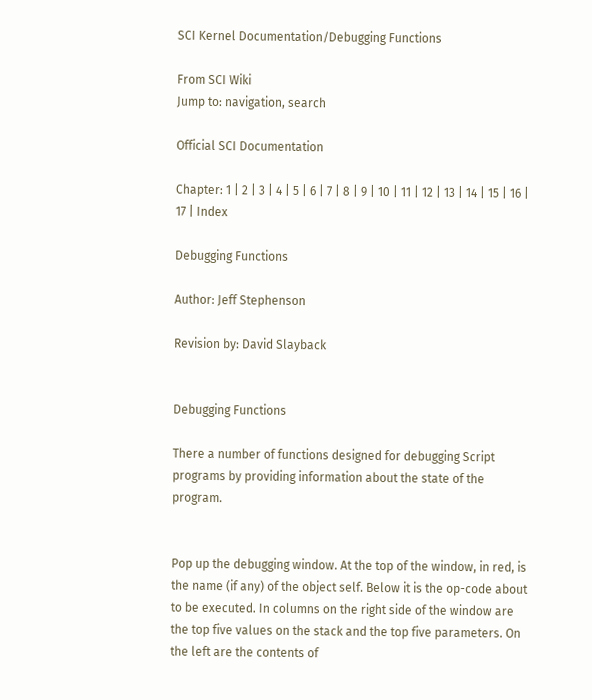SCI Kernel Documentation/Debugging Functions

From SCI Wiki
Jump to: navigation, search

Official SCI Documentation

Chapter: 1 | 2 | 3 | 4 | 5 | 6 | 7 | 8 | 9 | 10 | 11 | 12 | 13 | 14 | 15 | 16 | 17 | Index

Debugging Functions

Author: Jeff Stephenson

Revision by: David Slayback


Debugging Functions

There a number of functions designed for debugging Script programs by providing information about the state of the program.


Pop up the debugging window. At the top of the window, in red, is the name (if any) of the object self. Below it is the op-code about to be executed. In columns on the right side of the window are the top five values on the stack and the top five parameters. On the left are the contents of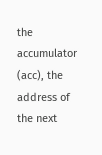the accumulator (acc), the address of the next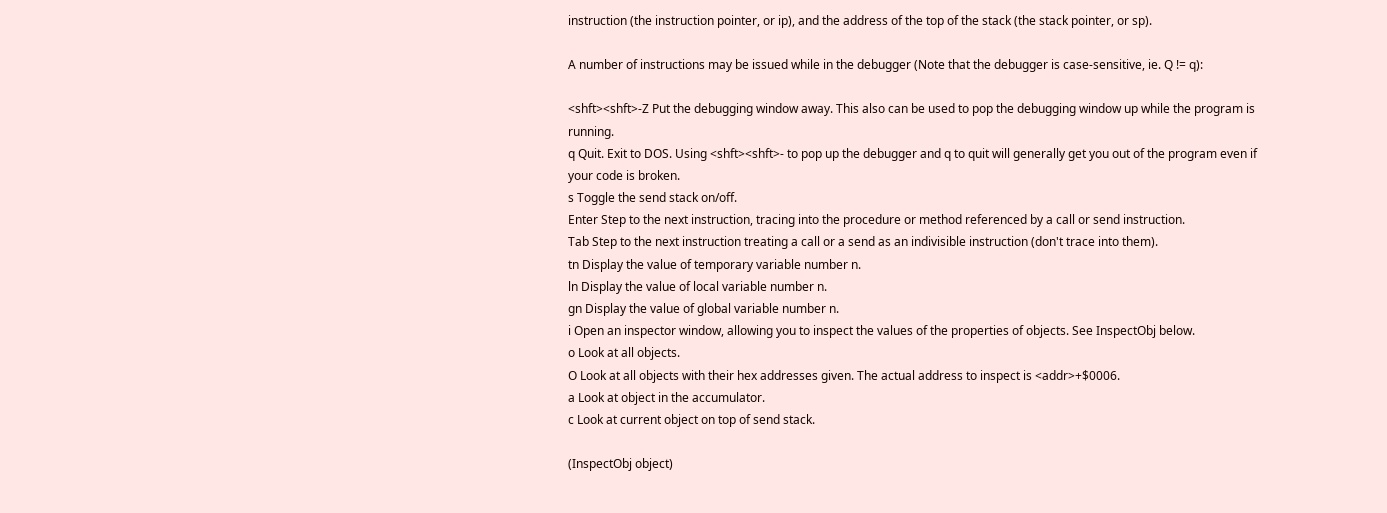instruction (the instruction pointer, or ip), and the address of the top of the stack (the stack pointer, or sp).

A number of instructions may be issued while in the debugger (Note that the debugger is case-sensitive, ie. Q != q):

<shft><shft>-Z Put the debugging window away. This also can be used to pop the debugging window up while the program is running.
q Quit. Exit to DOS. Using <shft><shft>- to pop up the debugger and q to quit will generally get you out of the program even if your code is broken.
s Toggle the send stack on/off.
Enter Step to the next instruction, tracing into the procedure or method referenced by a call or send instruction.
Tab Step to the next instruction treating a call or a send as an indivisible instruction (don't trace into them).
tn Display the value of temporary variable number n.
ln Display the value of local variable number n.
gn Display the value of global variable number n.
i Open an inspector window, allowing you to inspect the values of the properties of objects. See InspectObj below.
o Look at all objects.
O Look at all objects with their hex addresses given. The actual address to inspect is <addr>+$0006.
a Look at object in the accumulator.
c Look at current object on top of send stack.

(InspectObj object)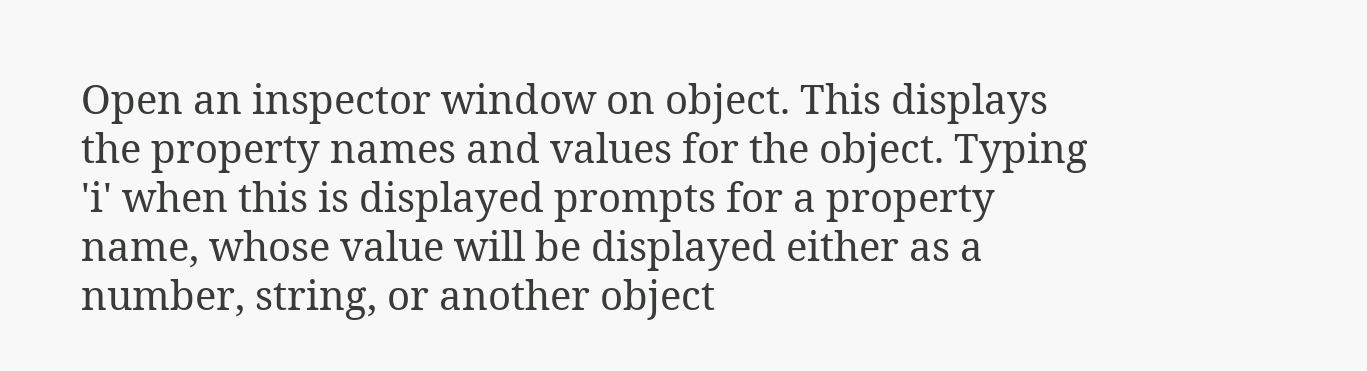Open an inspector window on object. This displays the property names and values for the object. Typing 'i' when this is displayed prompts for a property name, whose value will be displayed either as a number, string, or another object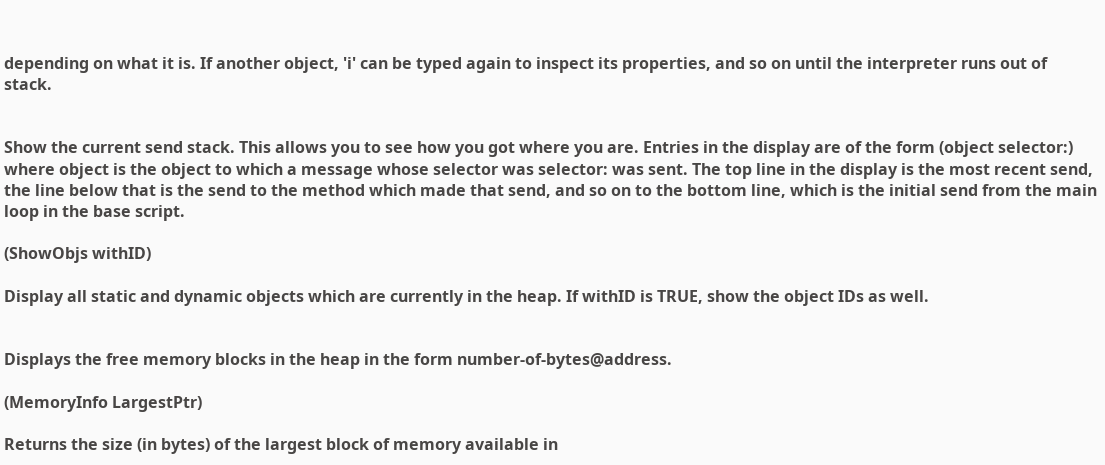depending on what it is. If another object, 'i' can be typed again to inspect its properties, and so on until the interpreter runs out of stack.


Show the current send stack. This allows you to see how you got where you are. Entries in the display are of the form (object selector:) where object is the object to which a message whose selector was selector: was sent. The top line in the display is the most recent send, the line below that is the send to the method which made that send, and so on to the bottom line, which is the initial send from the main loop in the base script.

(ShowObjs withID)

Display all static and dynamic objects which are currently in the heap. If withID is TRUE, show the object IDs as well.


Displays the free memory blocks in the heap in the form number-of-bytes@address.

(MemoryInfo LargestPtr)

Returns the size (in bytes) of the largest block of memory available in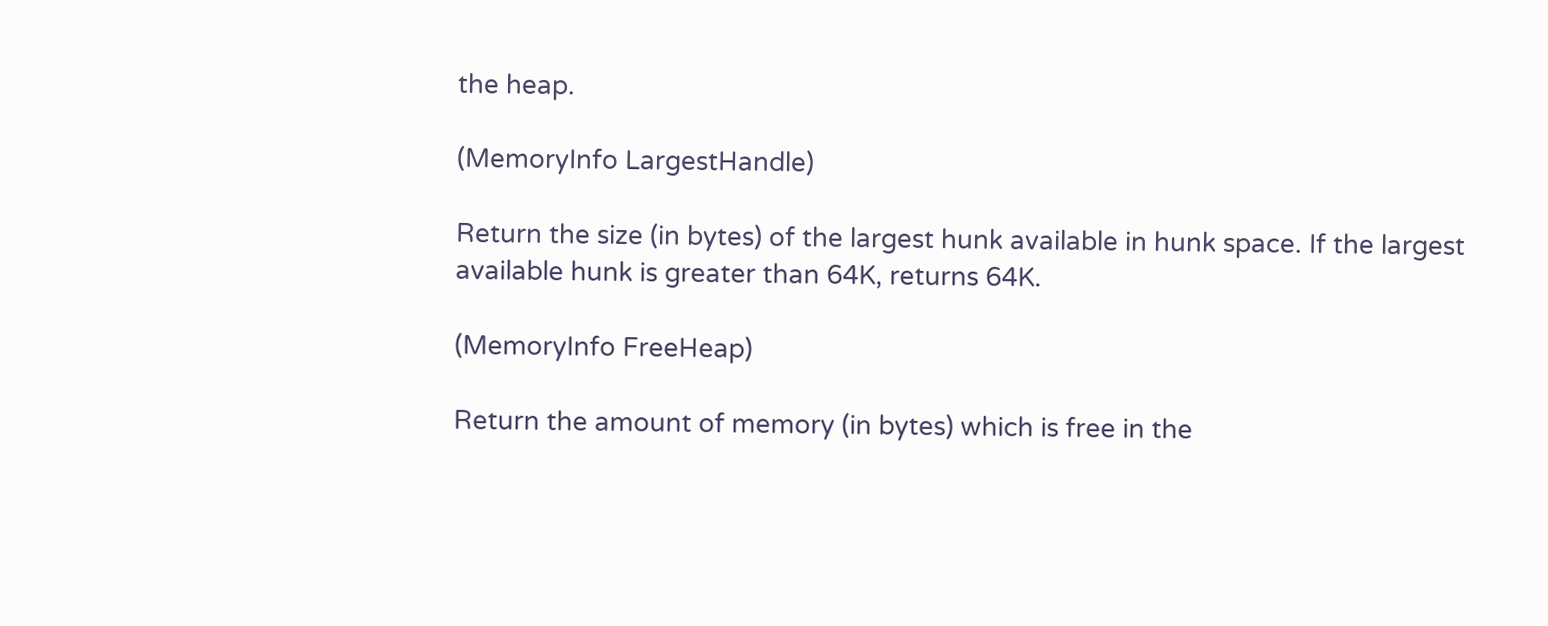the heap.

(MemoryInfo LargestHandle)

Return the size (in bytes) of the largest hunk available in hunk space. If the largest available hunk is greater than 64K, returns 64K.

(MemoryInfo FreeHeap)

Return the amount of memory (in bytes) which is free in the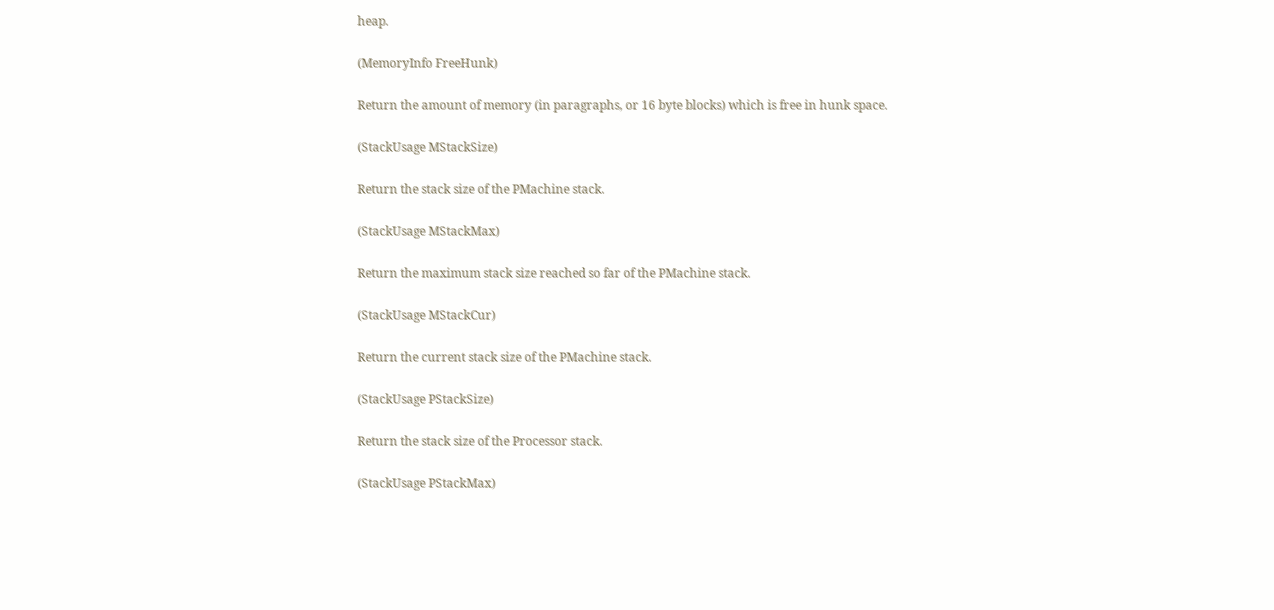heap.

(MemoryInfo FreeHunk)

Return the amount of memory (in paragraphs, or 16 byte blocks) which is free in hunk space.

(StackUsage MStackSize)

Return the stack size of the PMachine stack.

(StackUsage MStackMax)

Return the maximum stack size reached so far of the PMachine stack.

(StackUsage MStackCur)

Return the current stack size of the PMachine stack.

(StackUsage PStackSize)

Return the stack size of the Processor stack.

(StackUsage PStackMax)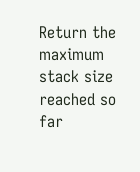Return the maximum stack size reached so far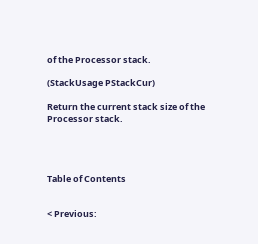of the Processor stack.

(StackUsage PStackCur)

Return the current stack size of the Processor stack.




Table of Contents


< Previous: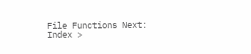File Functions Next: Index >